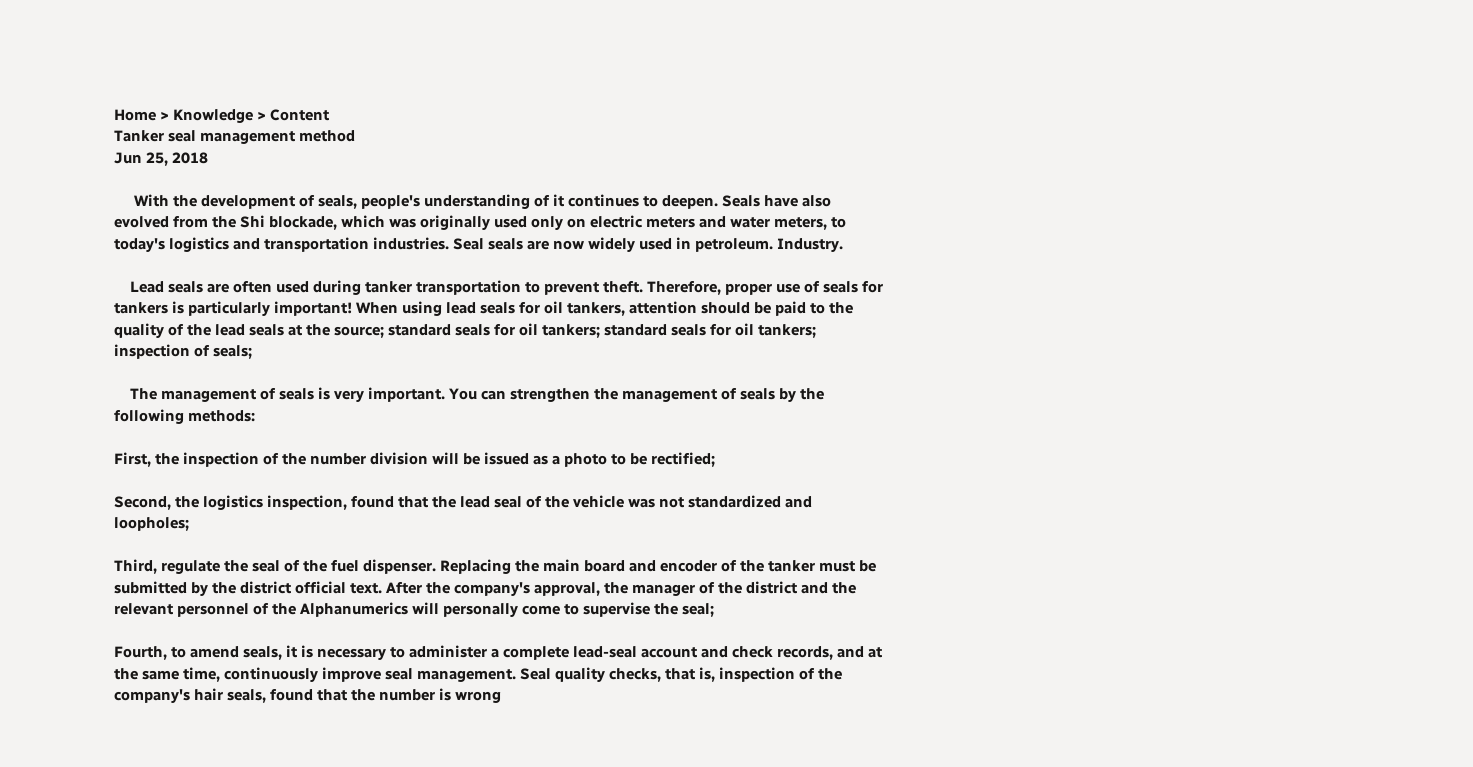Home > Knowledge > Content
Tanker seal management method
Jun 25, 2018

     With the development of seals, people's understanding of it continues to deepen. Seals have also evolved from the Shi blockade, which was originally used only on electric meters and water meters, to today's logistics and transportation industries. Seal seals are now widely used in petroleum. Industry.

    Lead seals are often used during tanker transportation to prevent theft. Therefore, proper use of seals for tankers is particularly important! When using lead seals for oil tankers, attention should be paid to the quality of the lead seals at the source; standard seals for oil tankers; standard seals for oil tankers; inspection of seals;

    The management of seals is very important. You can strengthen the management of seals by the following methods:

First, the inspection of the number division will be issued as a photo to be rectified;

Second, the logistics inspection, found that the lead seal of the vehicle was not standardized and loopholes;

Third, regulate the seal of the fuel dispenser. Replacing the main board and encoder of the tanker must be submitted by the district official text. After the company's approval, the manager of the district and the relevant personnel of the Alphanumerics will personally come to supervise the seal;

Fourth, to amend seals, it is necessary to administer a complete lead-seal account and check records, and at the same time, continuously improve seal management. Seal quality checks, that is, inspection of the company's hair seals, found that the number is wrong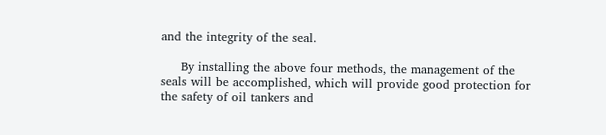and the integrity of the seal.

     By installing the above four methods, the management of the seals will be accomplished, which will provide good protection for the safety of oil tankers and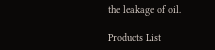the leakage of oil.

Products List